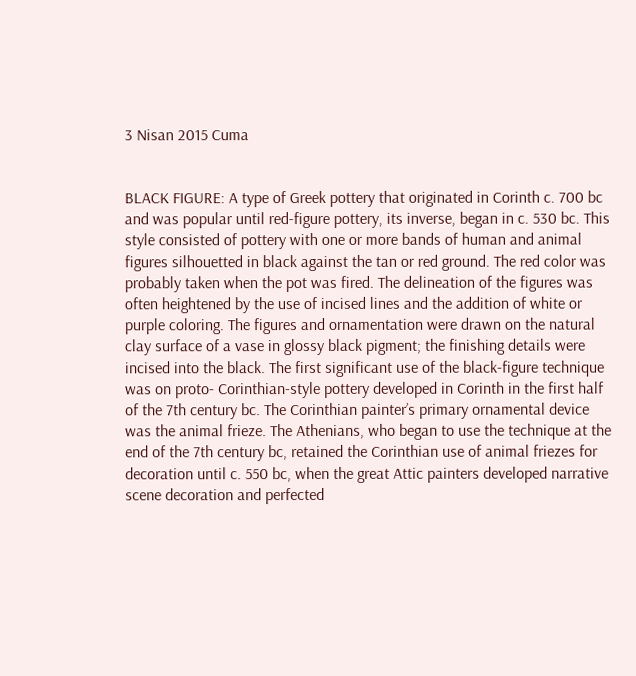3 Nisan 2015 Cuma


BLACK FIGURE: A type of Greek pottery that originated in Corinth c. 700 bc and was popular until red-figure pottery, its inverse, began in c. 530 bc. This style consisted of pottery with one or more bands of human and animal figures silhouetted in black against the tan or red ground. The red color was probably taken when the pot was fired. The delineation of the figures was often heightened by the use of incised lines and the addition of white or purple coloring. The figures and ornamentation were drawn on the natural clay surface of a vase in glossy black pigment; the finishing details were incised into the black. The first significant use of the black-figure technique was on proto- Corinthian-style pottery developed in Corinth in the first half of the 7th century bc. The Corinthian painter’s primary ornamental device was the animal frieze. The Athenians, who began to use the technique at the end of the 7th century bc, retained the Corinthian use of animal friezes for decoration until c. 550 bc, when the great Attic painters developed narrative scene decoration and perfected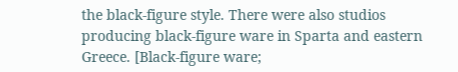the black-figure style. There were also studios producing black-figure ware in Sparta and eastern Greece. [Black-figure ware;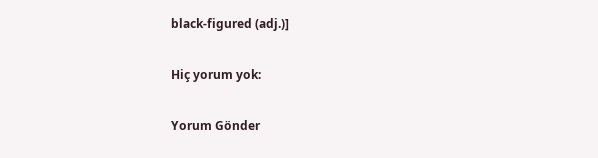black-figured (adj.)]

Hiç yorum yok:

Yorum Gönder